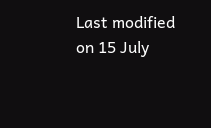Last modified on 15 July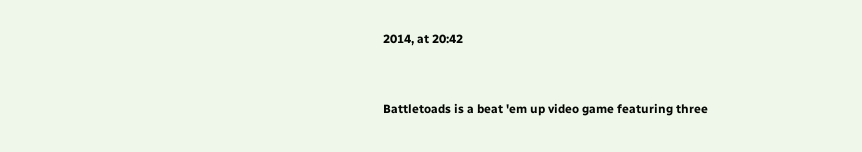2014, at 20:42


Battletoads is a beat 'em up video game featuring three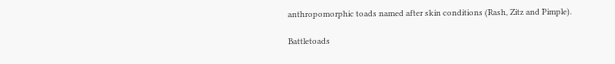anthropomorphic toads named after skin conditions (Rash, Zitz and Pimple).

Battletoads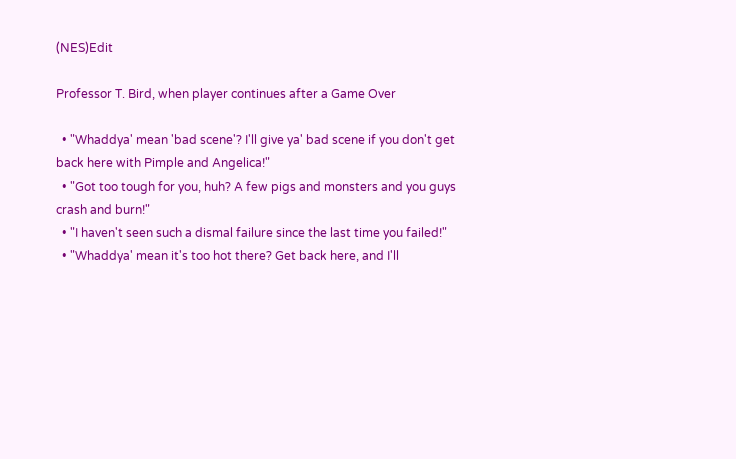(NES)Edit

Professor T. Bird, when player continues after a Game Over

  • "Whaddya' mean 'bad scene'? I'll give ya' bad scene if you don't get back here with Pimple and Angelica!"
  • "Got too tough for you, huh? A few pigs and monsters and you guys crash and burn!"
  • "I haven't seen such a dismal failure since the last time you failed!"
  • "Whaddya' mean it's too hot there? Get back here, and I'll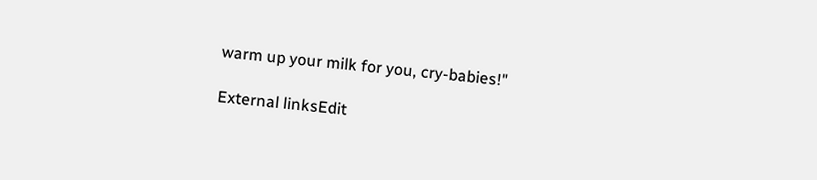warm up your milk for you, cry-babies!"

External linksEdit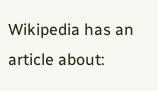Wikipedia has an article about: